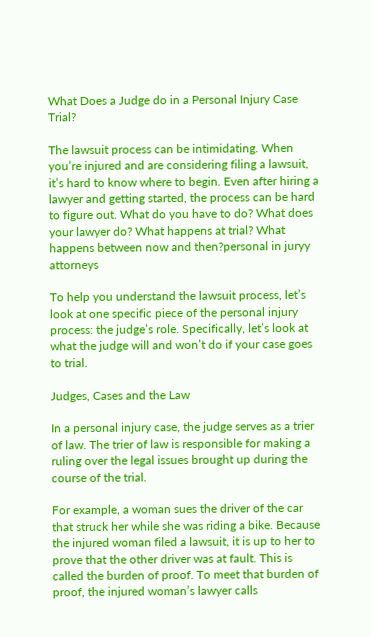What Does a Judge do in a Personal Injury Case Trial?

The lawsuit process can be intimidating. When you’re injured and are considering filing a lawsuit, it’s hard to know where to begin. Even after hiring a lawyer and getting started, the process can be hard to figure out. What do you have to do? What does your lawyer do? What happens at trial? What happens between now and then?personal in juryy attorneys

To help you understand the lawsuit process, let’s look at one specific piece of the personal injury process: the judge’s role. Specifically, let’s look at what the judge will and won’t do if your case goes to trial.

Judges, Cases and the Law

In a personal injury case, the judge serves as a trier of law. The trier of law is responsible for making a ruling over the legal issues brought up during the course of the trial.

For example, a woman sues the driver of the car that struck her while she was riding a bike. Because the injured woman filed a lawsuit, it is up to her to prove that the other driver was at fault. This is called the burden of proof. To meet that burden of proof, the injured woman’s lawyer calls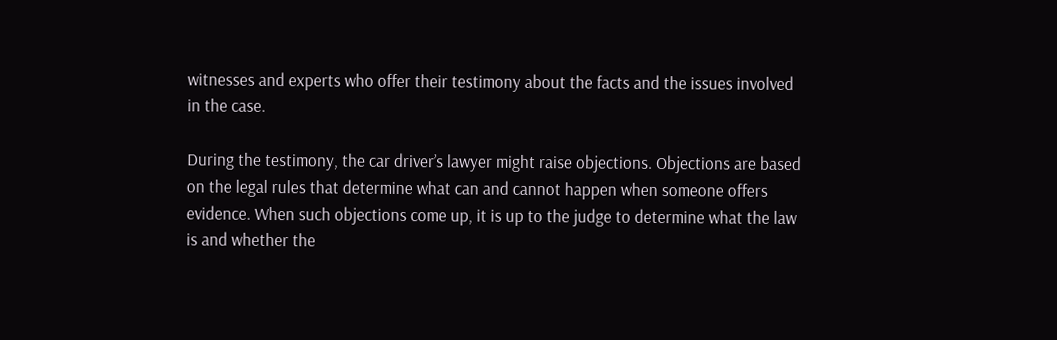witnesses and experts who offer their testimony about the facts and the issues involved in the case.

During the testimony, the car driver’s lawyer might raise objections. Objections are based on the legal rules that determine what can and cannot happen when someone offers evidence. When such objections come up, it is up to the judge to determine what the law is and whether the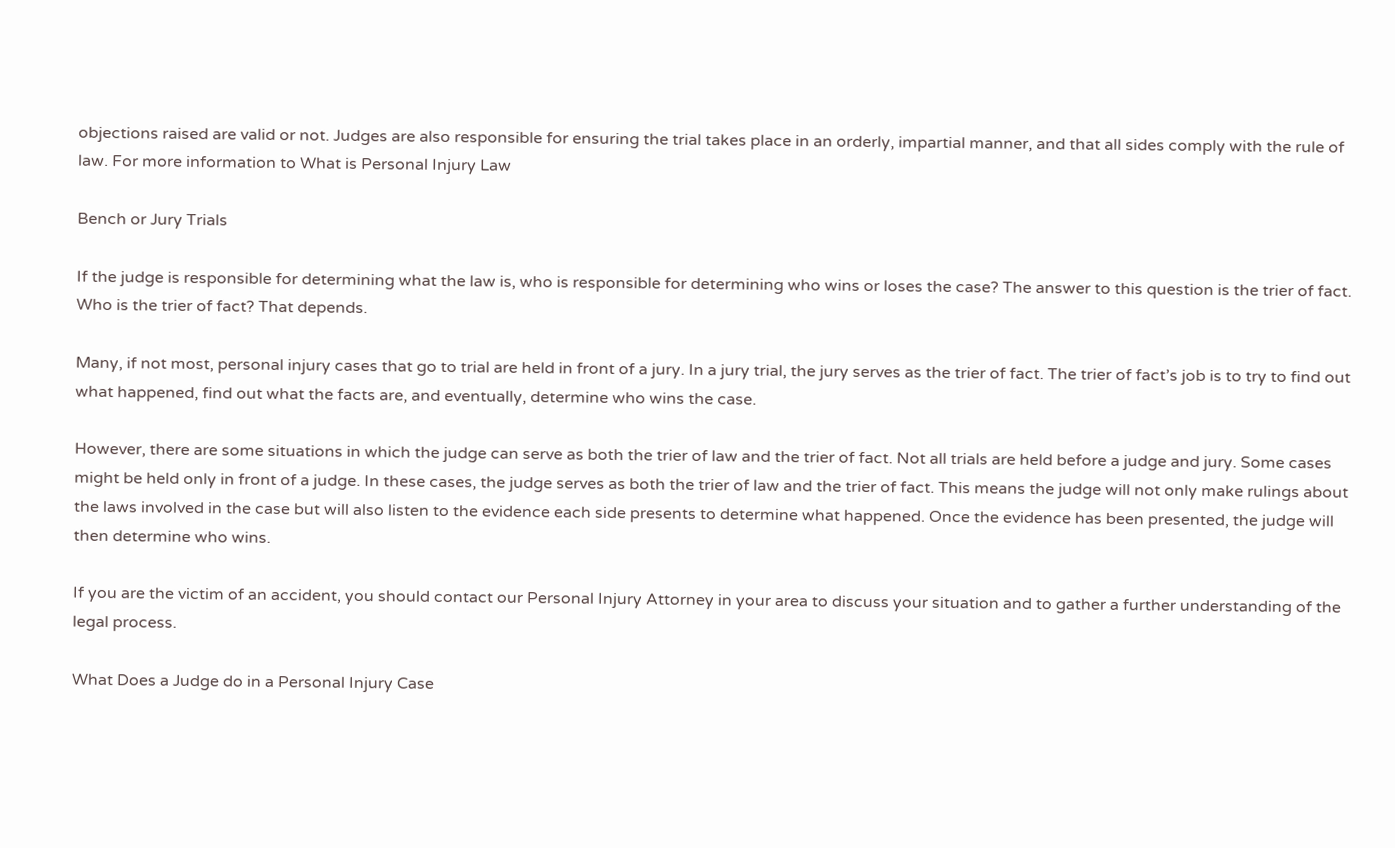objections raised are valid or not. Judges are also responsible for ensuring the trial takes place in an orderly, impartial manner, and that all sides comply with the rule of law. For more information to What is Personal Injury Law

Bench or Jury Trials

If the judge is responsible for determining what the law is, who is responsible for determining who wins or loses the case? The answer to this question is the trier of fact. Who is the trier of fact? That depends.

Many, if not most, personal injury cases that go to trial are held in front of a jury. In a jury trial, the jury serves as the trier of fact. The trier of fact’s job is to try to find out what happened, find out what the facts are, and eventually, determine who wins the case.

However, there are some situations in which the judge can serve as both the trier of law and the trier of fact. Not all trials are held before a judge and jury. Some cases might be held only in front of a judge. In these cases, the judge serves as both the trier of law and the trier of fact. This means the judge will not only make rulings about the laws involved in the case but will also listen to the evidence each side presents to determine what happened. Once the evidence has been presented, the judge will then determine who wins.

If you are the victim of an accident, you should contact our Personal Injury Attorney in your area to discuss your situation and to gather a further understanding of the legal process.

What Does a Judge do in a Personal Injury Case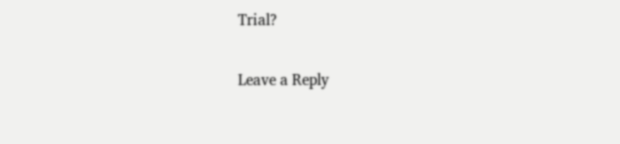Trial?

Leave a Reply